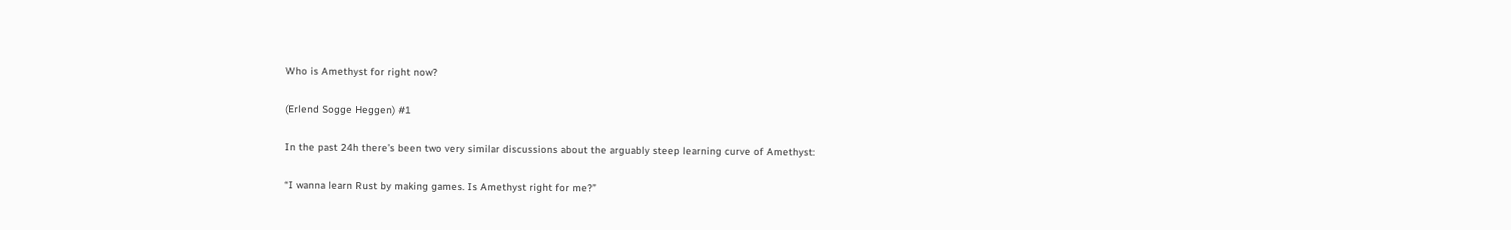Who is Amethyst for right now?

(Erlend Sogge Heggen) #1

In the past 24h there’s been two very similar discussions about the arguably steep learning curve of Amethyst:

“I wanna learn Rust by making games. Is Amethyst right for me?”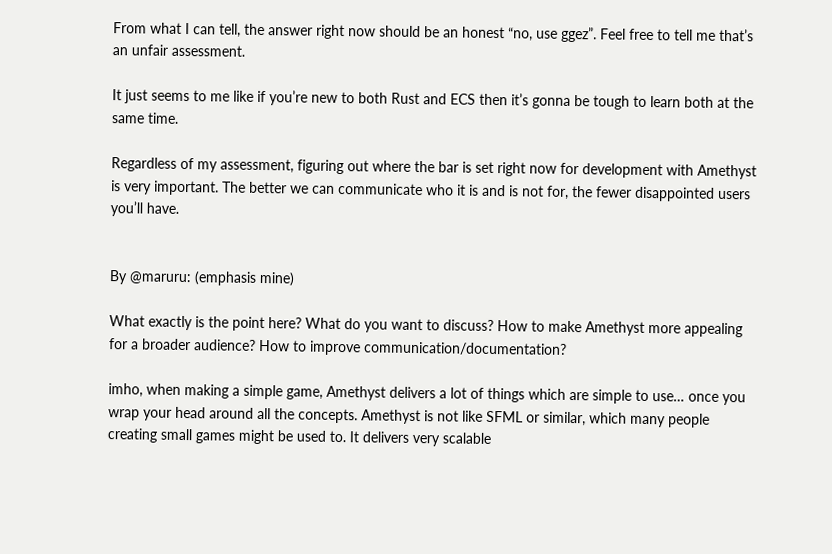From what I can tell, the answer right now should be an honest “no, use ggez”. Feel free to tell me that’s an unfair assessment.

It just seems to me like if you’re new to both Rust and ECS then it’s gonna be tough to learn both at the same time.

Regardless of my assessment, figuring out where the bar is set right now for development with Amethyst is very important. The better we can communicate who it is and is not for, the fewer disappointed users you’ll have.


By @maruru: (emphasis mine)

What exactly is the point here? What do you want to discuss? How to make Amethyst more appealing for a broader audience? How to improve communication/documentation?

imho, when making a simple game, Amethyst delivers a lot of things which are simple to use… once you wrap your head around all the concepts. Amethyst is not like SFML or similar, which many people creating small games might be used to. It delivers very scalable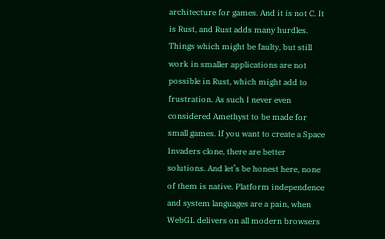architecture for games. And it is not C. It is Rust, and Rust adds many hurdles. Things which might be faulty, but still work in smaller applications are not possible in Rust, which might add to frustration. As such I never even considered Amethyst to be made for small games. If you want to create a Space Invaders clone, there are better solutions. And let’s be honest here, none of them is native. Platform independence and system languages are a pain, when WebGL delivers on all modern browsers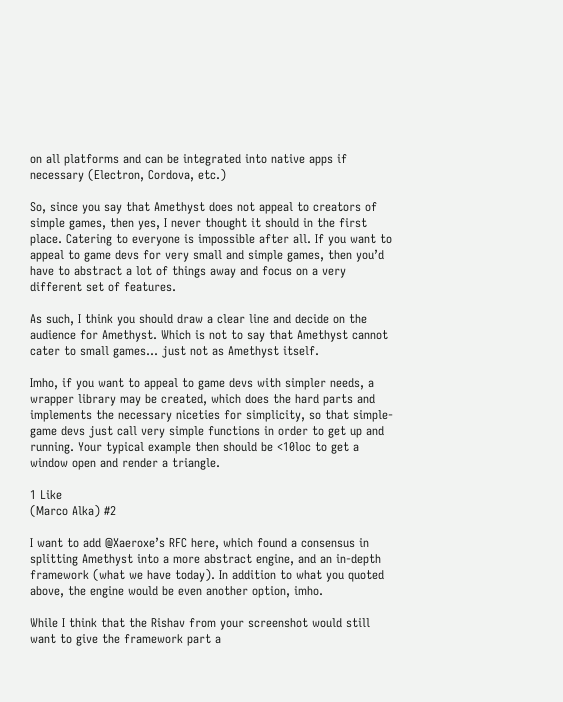on all platforms and can be integrated into native apps if necessary (Electron, Cordova, etc.)

So, since you say that Amethyst does not appeal to creators of simple games, then yes, I never thought it should in the first place. Catering to everyone is impossible after all. If you want to appeal to game devs for very small and simple games, then you’d have to abstract a lot of things away and focus on a very different set of features.

As such, I think you should draw a clear line and decide on the audience for Amethyst. Which is not to say that Amethyst cannot cater to small games… just not as Amethyst itself.

Imho, if you want to appeal to game devs with simpler needs, a wrapper library may be created, which does the hard parts and implements the necessary niceties for simplicity, so that simple-game devs just call very simple functions in order to get up and running. Your typical example then should be <10loc to get a window open and render a triangle.

1 Like
(Marco Alka) #2

I want to add @Xaeroxe’s RFC here, which found a consensus in splitting Amethyst into a more abstract engine, and an in-depth framework (what we have today). In addition to what you quoted above, the engine would be even another option, imho.

While I think that the Rishav from your screenshot would still want to give the framework part a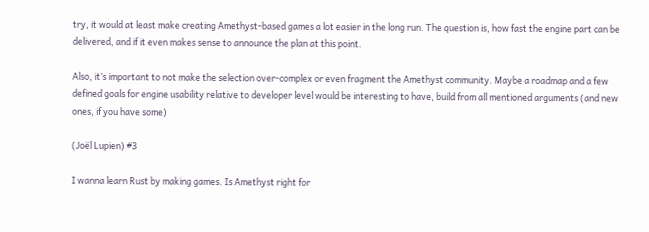try, it would at least make creating Amethyst-based games a lot easier in the long run. The question is, how fast the engine part can be delivered, and if it even makes sense to announce the plan at this point.

Also, it’s important to not make the selection over-complex or even fragment the Amethyst community. Maybe a roadmap and a few defined goals for engine usability relative to developer level would be interesting to have, build from all mentioned arguments (and new ones, if you have some)

(Joël Lupien) #3

I wanna learn Rust by making games. Is Amethyst right for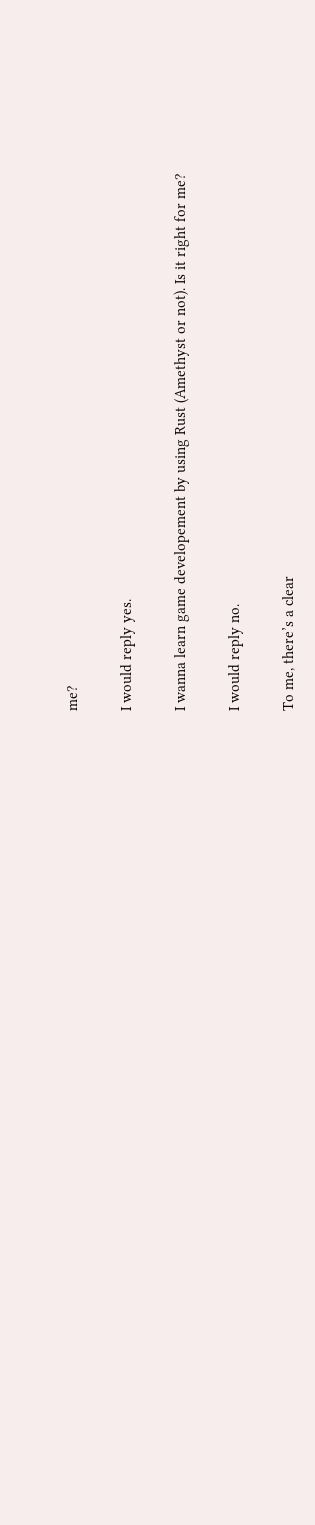me?

I would reply yes.

I wanna learn game developement by using Rust (Amethyst or not). Is it right for me?

I would reply no.

To me, there’s a clear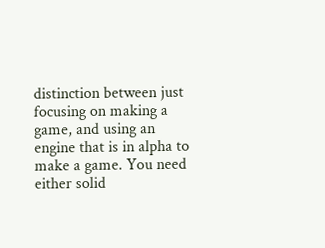distinction between just focusing on making a game, and using an engine that is in alpha to make a game. You need either solid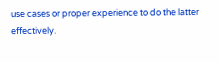use cases or proper experience to do the latter effectively.